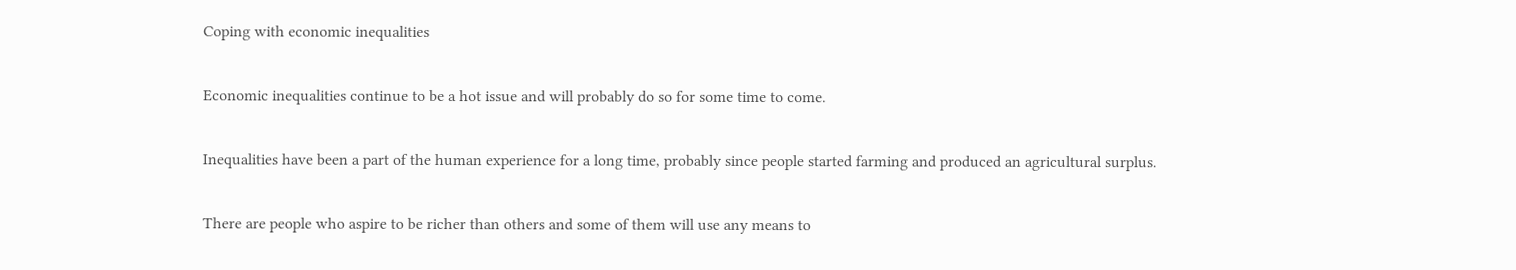Coping with economic inequalities

Economic inequalities continue to be a hot issue and will probably do so for some time to come.

Inequalities have been a part of the human experience for a long time, probably since people started farming and produced an agricultural surplus.

There are people who aspire to be richer than others and some of them will use any means to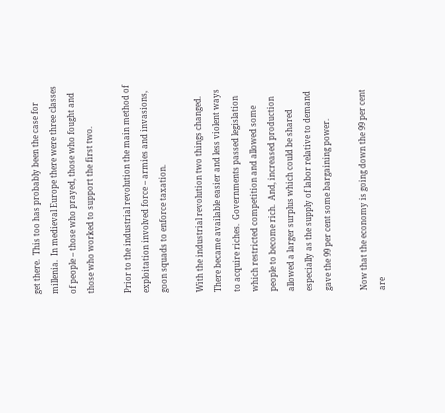get there.  This too has probably been the case for millenia.  In medieval Europe there were three classes of people – those who prayed, those who fought and those who worked to support the first two.

Prior to the industrial revolution the main method of  exploitation involved force – armies and invasions, goon squads to enforce taxation.

With the industrial revolution two things changed.  There became available easier and less violent ways to acquire riches.  Governments passed legislation which restricted competition and allowed some people to become rich.  And, increased production allowed a larger surplus which could be shared  especially as the supply of labor relative to demand gave the 99 per cent some bargaining power.

Now that the economy is going down the 99 per cent are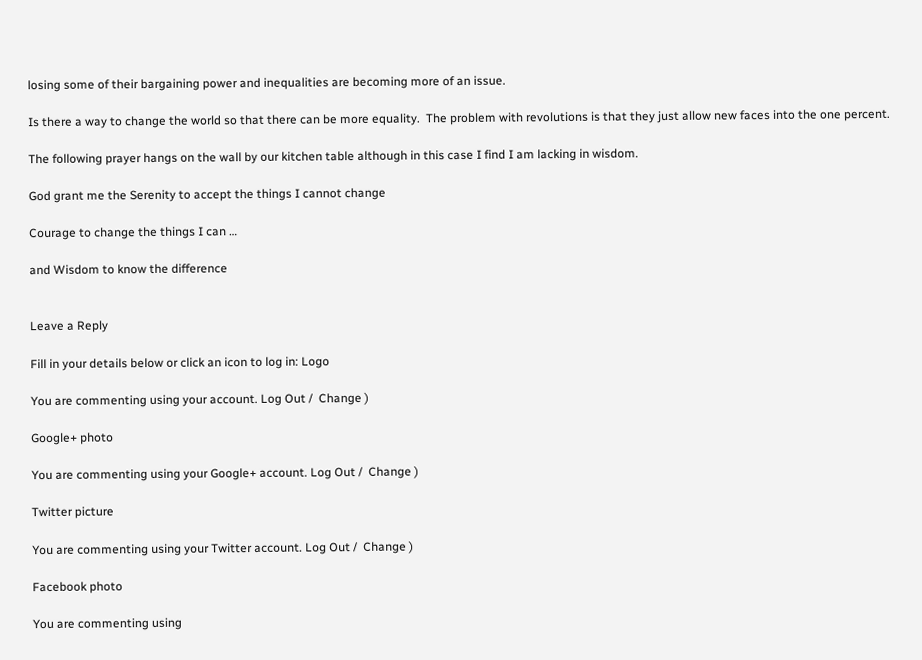losing some of their bargaining power and inequalities are becoming more of an issue.

Is there a way to change the world so that there can be more equality.  The problem with revolutions is that they just allow new faces into the one percent.

The following prayer hangs on the wall by our kitchen table although in this case I find I am lacking in wisdom.

God grant me the Serenity to accept the things I cannot change

Courage to change the things I can …

and Wisdom to know the difference


Leave a Reply

Fill in your details below or click an icon to log in: Logo

You are commenting using your account. Log Out /  Change )

Google+ photo

You are commenting using your Google+ account. Log Out /  Change )

Twitter picture

You are commenting using your Twitter account. Log Out /  Change )

Facebook photo

You are commenting using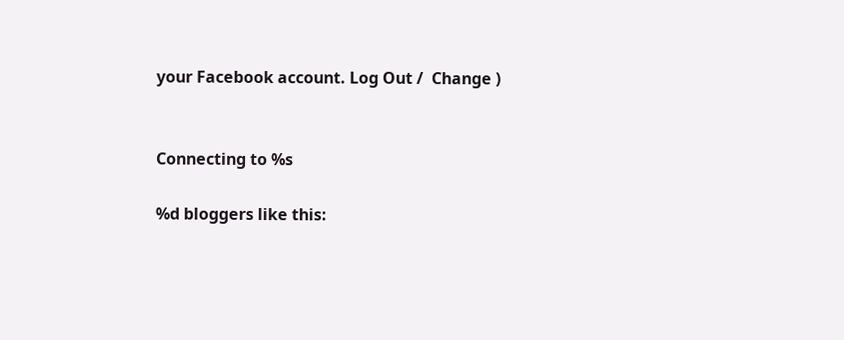your Facebook account. Log Out /  Change )


Connecting to %s

%d bloggers like this: